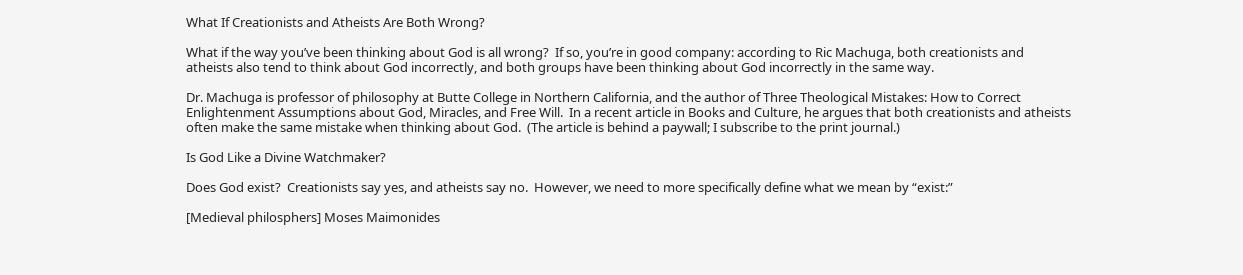What If Creationists and Atheists Are Both Wrong?

What if the way you’ve been thinking about God is all wrong?  If so, you’re in good company: according to Ric Machuga, both creationists and atheists also tend to think about God incorrectly, and both groups have been thinking about God incorrectly in the same way.

Dr. Machuga is professor of philosophy at Butte College in Northern California, and the author of Three Theological Mistakes: How to Correct Enlightenment Assumptions about God, Miracles, and Free Will.  In a recent article in Books and Culture, he argues that both creationists and atheists often make the same mistake when thinking about God.  (The article is behind a paywall; I subscribe to the print journal.)

Is God Like a Divine Watchmaker?

Does God exist?  Creationists say yes, and atheists say no.  However, we need to more specifically define what we mean by “exist:”

[Medieval philosphers] Moses Maimonides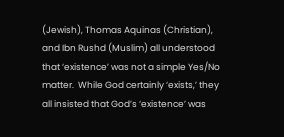(Jewish), Thomas Aquinas (Christian), and Ibn Rushd (Muslim) all understood that ‘existence’ was not a simple Yes/No matter.  While God certainly ‘exists,’ they all insisted that God’s ‘existence’ was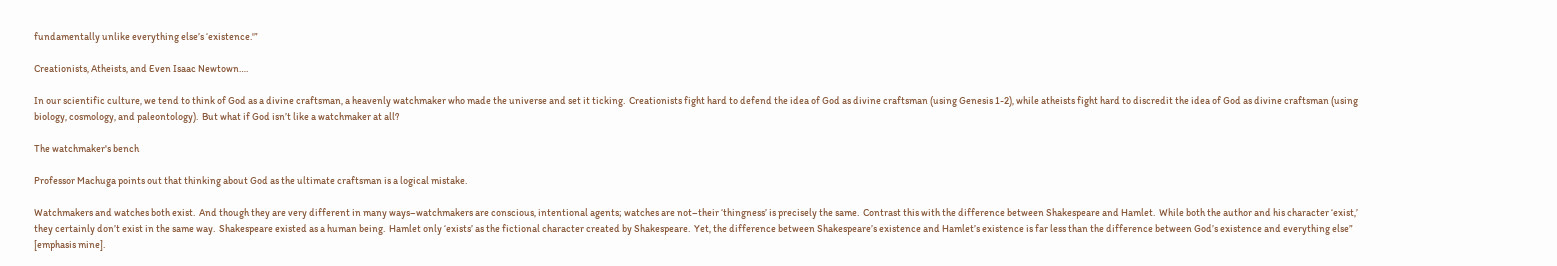fundamentally unlike everything else’s ‘existence.'”

Creationists, Atheists, and Even Isaac Newtown….

In our scientific culture, we tend to think of God as a divine craftsman, a heavenly watchmaker who made the universe and set it ticking.  Creationists fight hard to defend the idea of God as divine craftsman (using Genesis 1-2), while atheists fight hard to discredit the idea of God as divine craftsman (using biology, cosmology, and paleontology).  But what if God isn’t like a watchmaker at all?

The watchmaker's bench

Professor Machuga points out that thinking about God as the ultimate craftsman is a logical mistake.

Watchmakers and watches both exist.  And though they are very different in many ways–watchmakers are conscious, intentional agents; watches are not–their ‘thingness’ is precisely the same.  Contrast this with the difference between Shakespeare and Hamlet.  While both the author and his character ‘exist,’ they certainly don’t exist in the same way.  Shakespeare existed as a human being.  Hamlet only ‘exists’ as the fictional character created by Shakespeare.  Yet, the difference between Shakespeare’s existence and Hamlet’s existence is far less than the difference between God’s existence and everything else” [emphasis mine].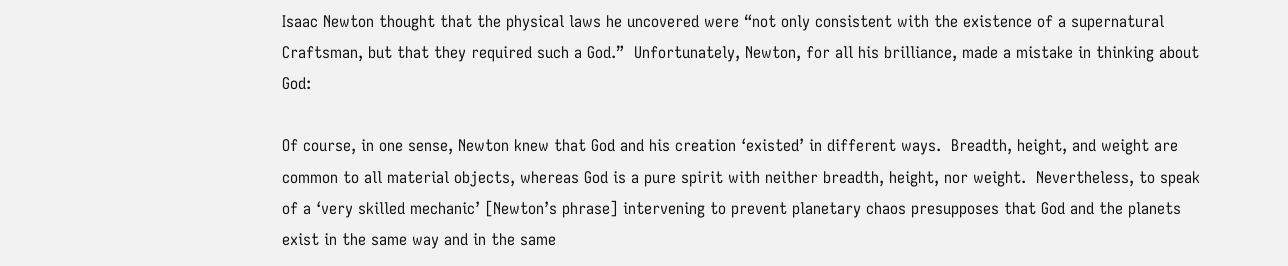Isaac Newton thought that the physical laws he uncovered were “not only consistent with the existence of a supernatural Craftsman, but that they required such a God.”  Unfortunately, Newton, for all his brilliance, made a mistake in thinking about God:

Of course, in one sense, Newton knew that God and his creation ‘existed’ in different ways.  Breadth, height, and weight are common to all material objects, whereas God is a pure spirit with neither breadth, height, nor weight.  Nevertheless, to speak of a ‘very skilled mechanic’ [Newton’s phrase] intervening to prevent planetary chaos presupposes that God and the planets exist in the same way and in the same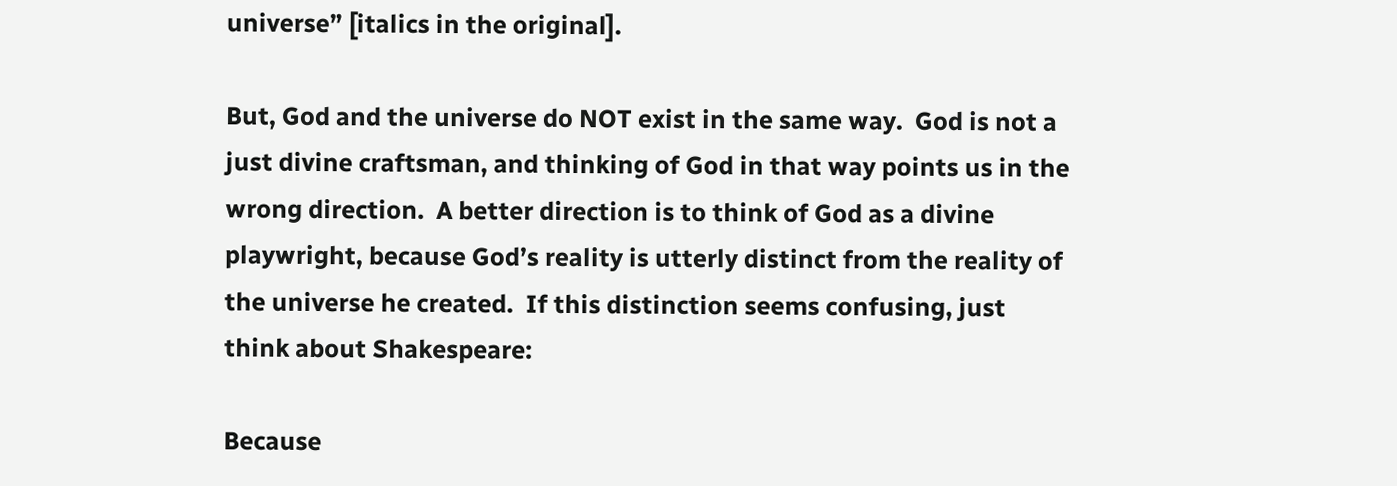universe” [italics in the original].

But, God and the universe do NOT exist in the same way.  God is not a just divine craftsman, and thinking of God in that way points us in the wrong direction.  A better direction is to think of God as a divine playwright, because God’s reality is utterly distinct from the reality of the universe he created.  If this distinction seems confusing, just think about Shakespeare:

Because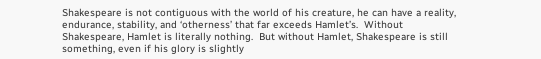Shakespeare is not contiguous with the world of his creature, he can have a reality, endurance, stability, and ‘otherness’ that far exceeds Hamlet’s.  Without Shakespeare, Hamlet is literally nothing.  But without Hamlet, Shakespeare is still something, even if his glory is slightly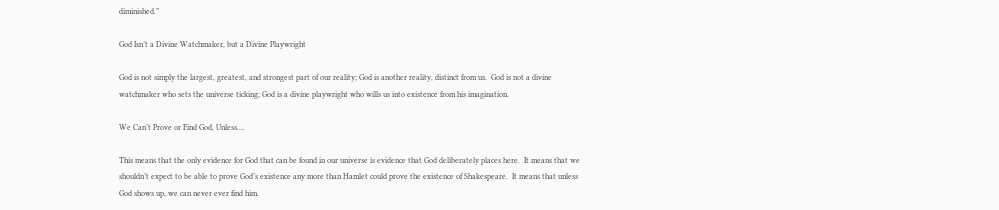diminished.”

God Isn’t a Divine Watchmaker, but a Divine Playwright

God is not simply the largest, greatest, and strongest part of our reality; God is another reality, distinct from us.  God is not a divine watchmaker who sets the universe ticking; God is a divine playwright who wills us into existence from his imagination.

We Can’t Prove or Find God, Unless….

This means that the only evidence for God that can be found in our universe is evidence that God deliberately places here.  It means that we shouldn’t expect to be able to prove God’s existence any more than Hamlet could prove the existence of Shakespeare.  It means that unless God shows up, we can never ever find him.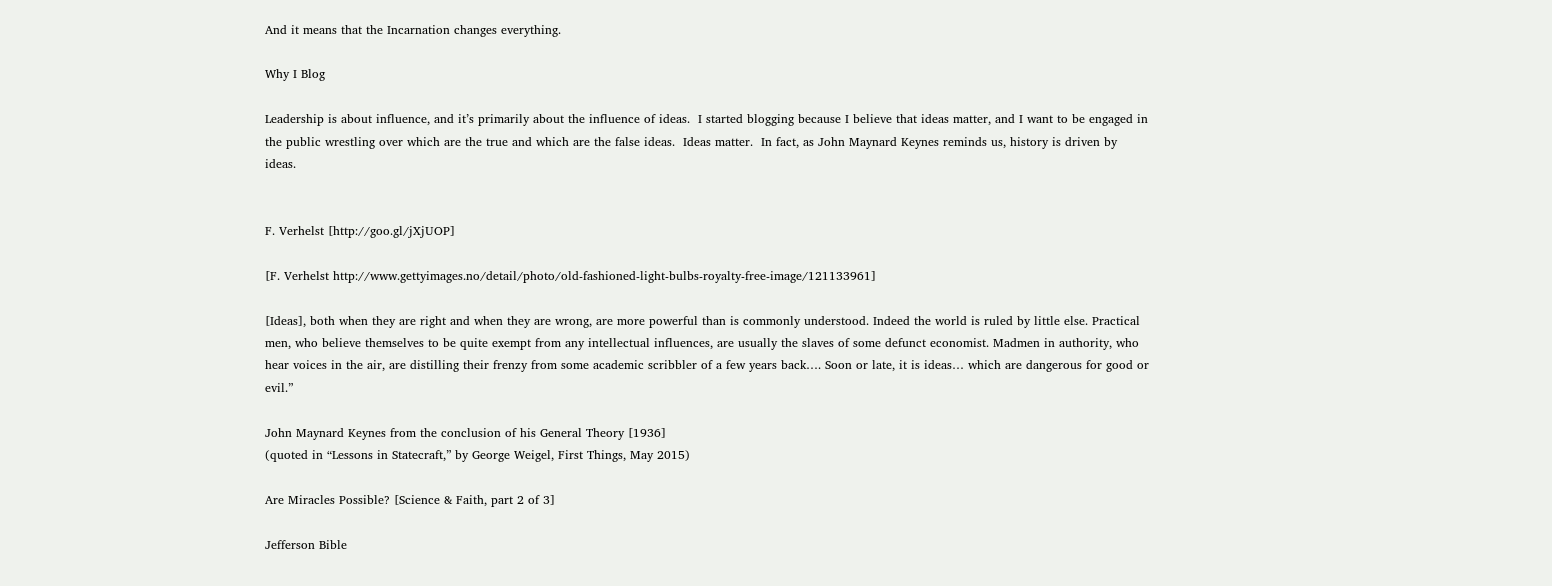And it means that the Incarnation changes everything.

Why I Blog

Leadership is about influence, and it’s primarily about the influence of ideas.  I started blogging because I believe that ideas matter, and I want to be engaged in the public wrestling over which are the true and which are the false ideas.  Ideas matter.  In fact, as John Maynard Keynes reminds us, history is driven by ideas.


F. Verhelst [http://goo.gl/jXjUOP]

[F. Verhelst http://www.gettyimages.no/detail/photo/old-fashioned-light-bulbs-royalty-free-image/121133961]

[Ideas], both when they are right and when they are wrong, are more powerful than is commonly understood. Indeed the world is ruled by little else. Practical men, who believe themselves to be quite exempt from any intellectual influences, are usually the slaves of some defunct economist. Madmen in authority, who hear voices in the air, are distilling their frenzy from some academic scribbler of a few years back…. Soon or late, it is ideas… which are dangerous for good or evil.”

John Maynard Keynes from the conclusion of his General Theory [1936]
(quoted in “Lessons in Statecraft,” by George Weigel, First Things, May 2015)

Are Miracles Possible? [Science & Faith, part 2 of 3]

Jefferson Bible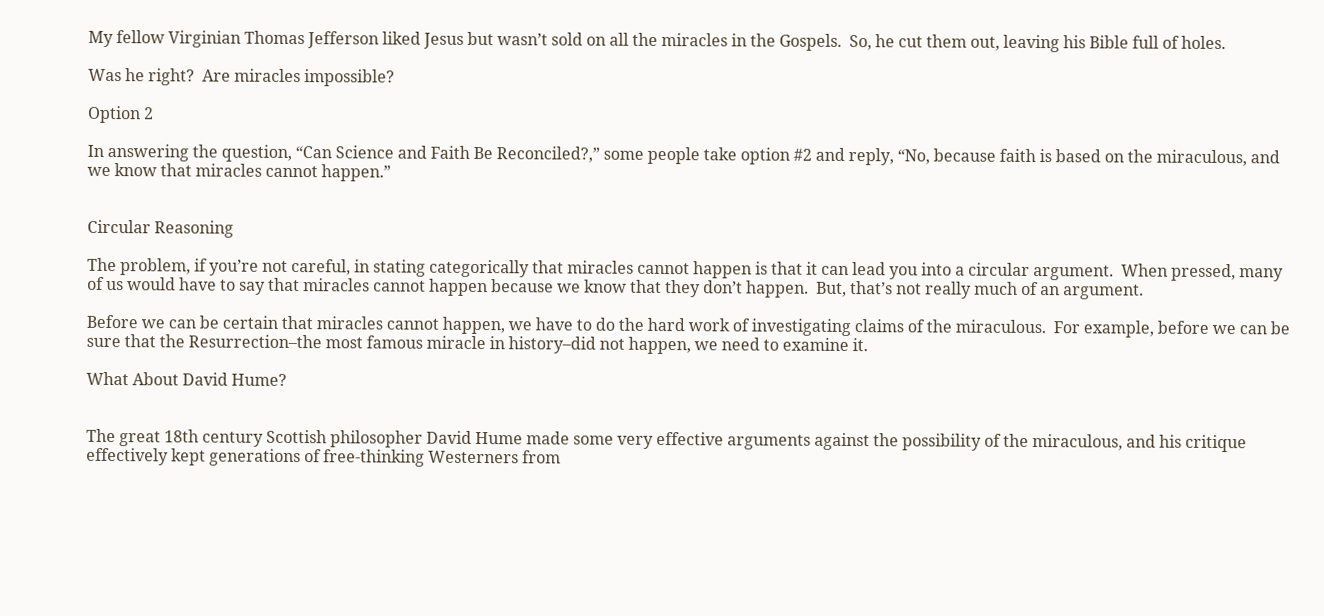My fellow Virginian Thomas Jefferson liked Jesus but wasn’t sold on all the miracles in the Gospels.  So, he cut them out, leaving his Bible full of holes.

Was he right?  Are miracles impossible?

Option 2

In answering the question, “Can Science and Faith Be Reconciled?,” some people take option #2 and reply, “No, because faith is based on the miraculous, and we know that miracles cannot happen.”


Circular Reasoning

The problem, if you’re not careful, in stating categorically that miracles cannot happen is that it can lead you into a circular argument.  When pressed, many of us would have to say that miracles cannot happen because we know that they don’t happen.  But, that’s not really much of an argument.

Before we can be certain that miracles cannot happen, we have to do the hard work of investigating claims of the miraculous.  For example, before we can be sure that the Resurrection–the most famous miracle in history–did not happen, we need to examine it.

What About David Hume?


The great 18th century Scottish philosopher David Hume made some very effective arguments against the possibility of the miraculous, and his critique effectively kept generations of free-thinking Westerners from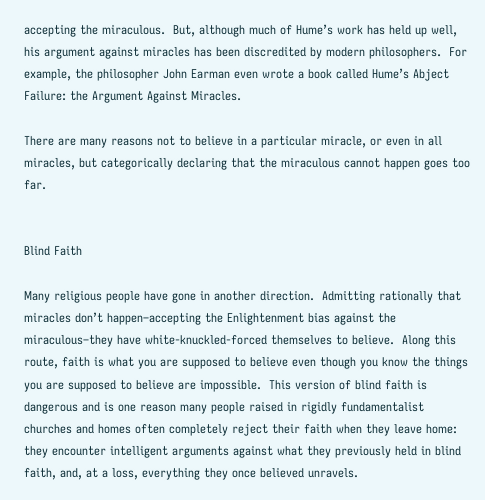accepting the miraculous.  But, although much of Hume’s work has held up well, his argument against miracles has been discredited by modern philosophers.  For example, the philosopher John Earman even wrote a book called Hume’s Abject Failure: the Argument Against Miracles.

There are many reasons not to believe in a particular miracle, or even in all miracles, but categorically declaring that the miraculous cannot happen goes too far.


Blind Faith

Many religious people have gone in another direction.  Admitting rationally that miracles don’t happen–accepting the Enlightenment bias against the miraculous–they have white-knuckled-forced themselves to believe.  Along this route, faith is what you are supposed to believe even though you know the things you are supposed to believe are impossible.  This version of blind faith is dangerous and is one reason many people raised in rigidly fundamentalist churches and homes often completely reject their faith when they leave home: they encounter intelligent arguments against what they previously held in blind faith, and, at a loss, everything they once believed unravels.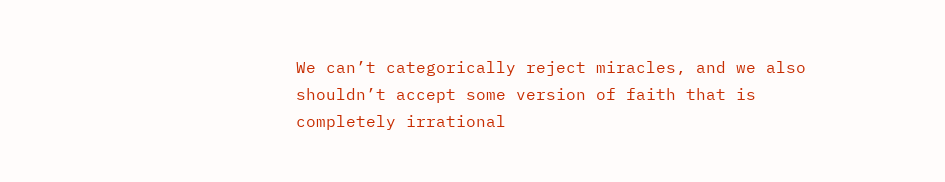We can’t categorically reject miracles, and we also shouldn’t accept some version of faith that is completely irrational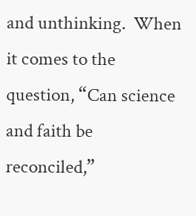and unthinking.  When it comes to the question, “Can science and faith be reconciled,”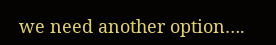we need another option….